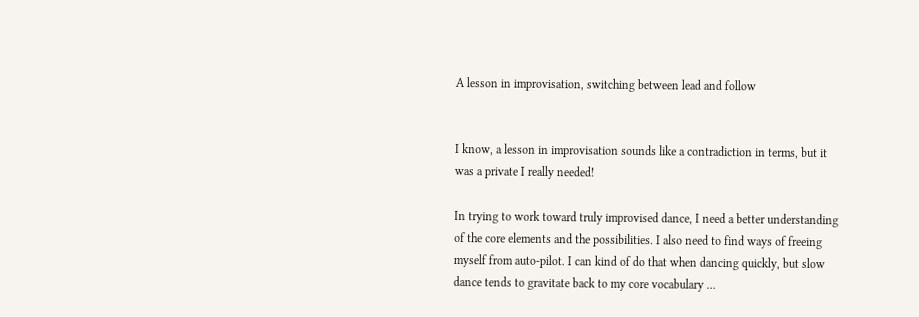A lesson in improvisation, switching between lead and follow


I know, a lesson in improvisation sounds like a contradiction in terms, but it was a private I really needed!

In trying to work toward truly improvised dance, I need a better understanding of the core elements and the possibilities. I also need to find ways of freeing myself from auto-pilot. I can kind of do that when dancing quickly, but slow dance tends to gravitate back to my core vocabulary …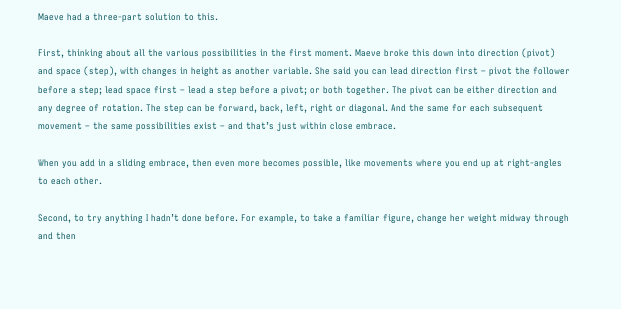Maeve had a three-part solution to this.

First, thinking about all the various possibilities in the first moment. Maeve broke this down into direction (pivot) and space (step), with changes in height as another variable. She said you can lead direction first – pivot the follower before a step; lead space first – lead a step before a pivot; or both together. The pivot can be either direction and any degree of rotation. The step can be forward, back, left, right or diagonal. And the same for each subsequent movement – the same possibilities exist – and that’s just within close embrace.

When you add in a sliding embrace, then even more becomes possible, like movements where you end up at right-angles to each other.

Second, to try anything I hadn’t done before. For example, to take a familiar figure, change her weight midway through and then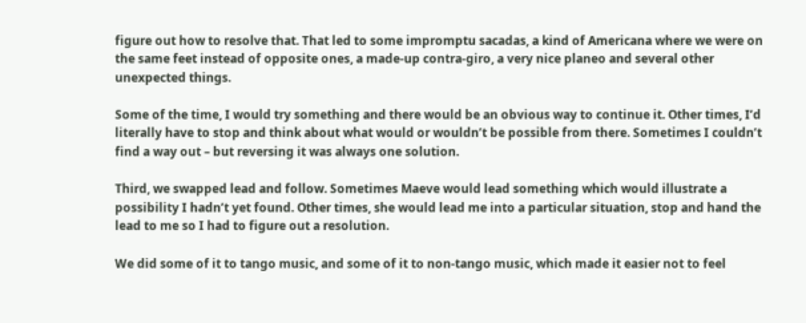figure out how to resolve that. That led to some impromptu sacadas, a kind of Americana where we were on the same feet instead of opposite ones, a made-up contra-giro, a very nice planeo and several other unexpected things.

Some of the time, I would try something and there would be an obvious way to continue it. Other times, I’d literally have to stop and think about what would or wouldn’t be possible from there. Sometimes I couldn’t find a way out – but reversing it was always one solution.

Third, we swapped lead and follow. Sometimes Maeve would lead something which would illustrate a possibility I hadn’t yet found. Other times, she would lead me into a particular situation, stop and hand the lead to me so I had to figure out a resolution.

We did some of it to tango music, and some of it to non-tango music, which made it easier not to feel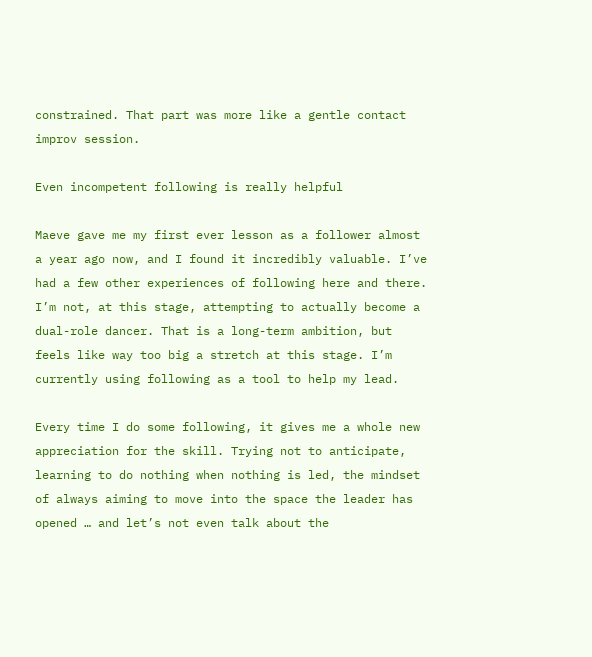constrained. That part was more like a gentle contact improv session.

Even incompetent following is really helpful

Maeve gave me my first ever lesson as a follower almost a year ago now, and I found it incredibly valuable. I’ve had a few other experiences of following here and there. I’m not, at this stage, attempting to actually become a dual-role dancer. That is a long-term ambition, but feels like way too big a stretch at this stage. I’m currently using following as a tool to help my lead.

Every time I do some following, it gives me a whole new appreciation for the skill. Trying not to anticipate, learning to do nothing when nothing is led, the mindset of always aiming to move into the space the leader has opened … and let’s not even talk about the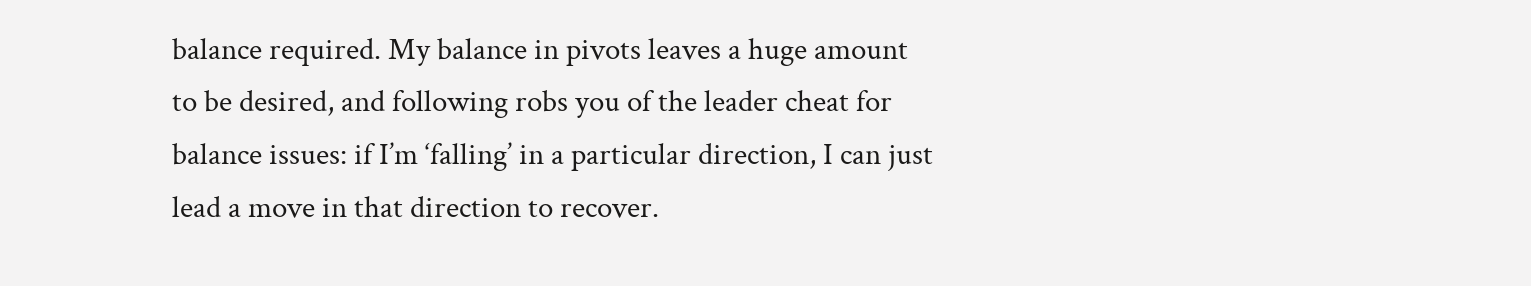balance required. My balance in pivots leaves a huge amount to be desired, and following robs you of the leader cheat for balance issues: if I’m ‘falling’ in a particular direction, I can just lead a move in that direction to recover.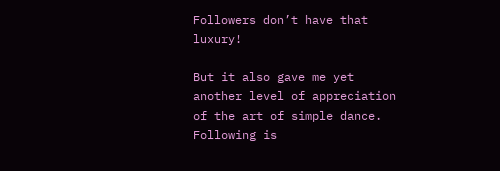Followers don’t have that luxury!

But it also gave me yet another level of appreciation of the art of simple dance. Following is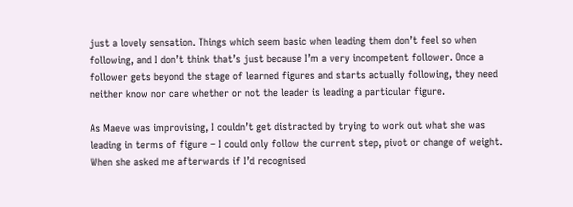just a lovely sensation. Things which seem basic when leading them don’t feel so when following, and I don’t think that’s just because I’m a very incompetent follower. Once a follower gets beyond the stage of learned figures and starts actually following, they need neither know nor care whether or not the leader is leading a particular figure.

As Maeve was improvising, I couldn’t get distracted by trying to work out what she was leading in terms of figure – I could only follow the current step, pivot or change of weight. When she asked me afterwards if I’d recognised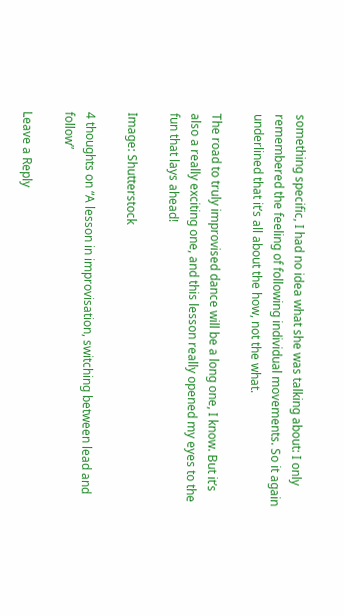something specific, I had no idea what she was talking about: I only remembered the feeling of following individual movements. So it again underlined that it’s all about the how, not the what.

The road to truly improvised dance will be a long one, I know. But it’s also a really exciting one, and this lesson really opened my eyes to the fun that lays ahead!

Image: Shutterstock

4 thoughts on “A lesson in improvisation, switching between lead and follow”

Leave a Reply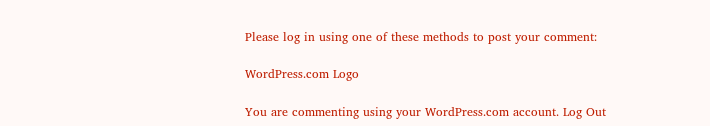Please log in using one of these methods to post your comment:

WordPress.com Logo

You are commenting using your WordPress.com account. Log Out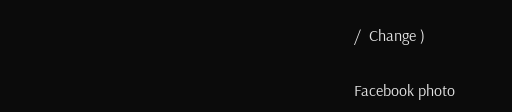/  Change )

Facebook photo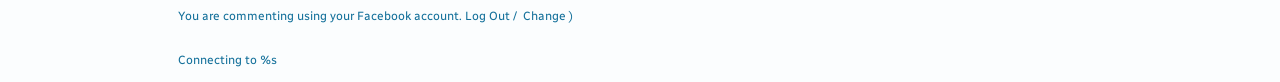You are commenting using your Facebook account. Log Out /  Change )

Connecting to %s